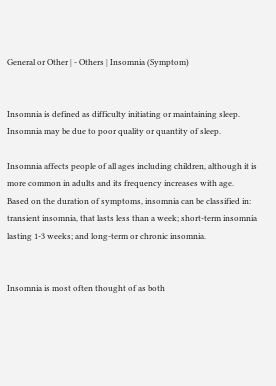General or Other | - Others | Insomnia (Symptom)


Insomnia is defined as difficulty initiating or maintaining sleep. Insomnia may be due to poor quality or quantity of sleep.

Insomnia affects people of all ages including children, although it is more common in adults and its frequency increases with age. Based on the duration of symptoms, insomnia can be classified in: transient insomnia, that lasts less than a week; short-term insomnia lasting 1-3 weeks; and long-term or chronic insomnia.


Insomnia is most often thought of as both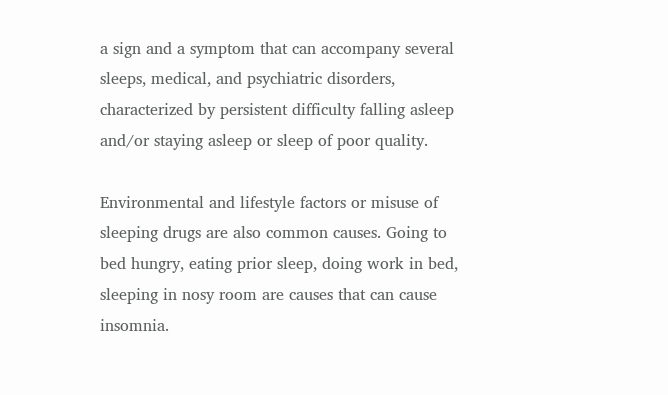a sign and a symptom that can accompany several sleeps, medical, and psychiatric disorders, characterized by persistent difficulty falling asleep and/or staying asleep or sleep of poor quality.

Environmental and lifestyle factors or misuse of sleeping drugs are also common causes. Going to bed hungry, eating prior sleep, doing work in bed, sleeping in nosy room are causes that can cause insomnia.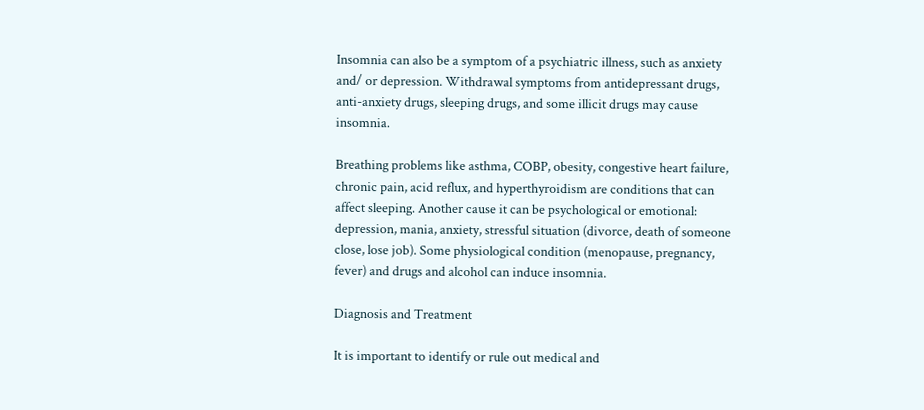Insomnia can also be a symptom of a psychiatric illness, such as anxiety and/ or depression. Withdrawal symptoms from antidepressant drugs, anti-anxiety drugs, sleeping drugs, and some illicit drugs may cause insomnia.

Breathing problems like asthma, COBP, obesity, congestive heart failure, chronic pain, acid reflux, and hyperthyroidism are conditions that can affect sleeping. Another cause it can be psychological or emotional: depression, mania, anxiety, stressful situation (divorce, death of someone close, lose job). Some physiological condition (menopause, pregnancy, fever) and drugs and alcohol can induce insomnia.

Diagnosis and Treatment

It is important to identify or rule out medical and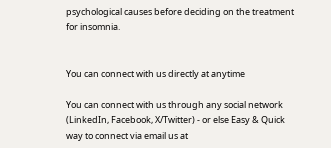psychological causes before deciding on the treatment for insomnia.


You can connect with us directly at anytime

You can connect with us through any social network (LinkedIn, Facebook, X/Twitter) - or else Easy & Quick way to connect via email us at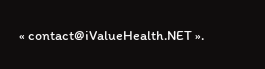« contact@iValueHealth.NET ».